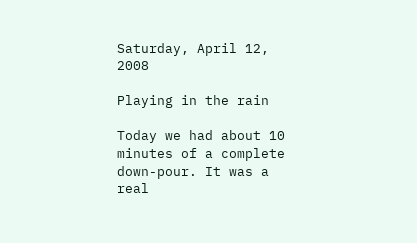Saturday, April 12, 2008

Playing in the rain

Today we had about 10 minutes of a complete down-pour. It was a real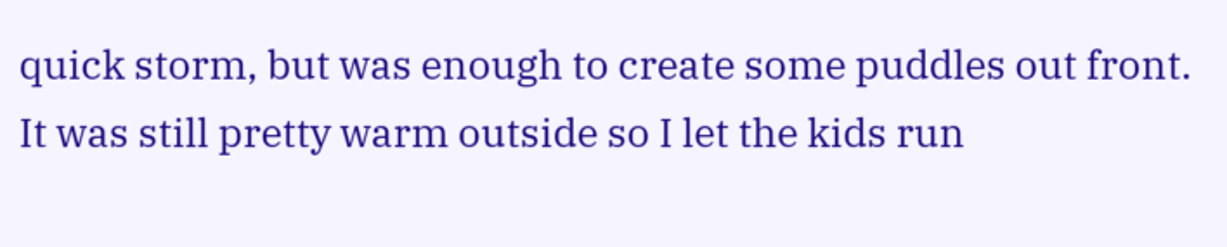quick storm, but was enough to create some puddles out front. It was still pretty warm outside so I let the kids run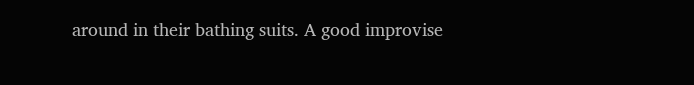around in their bathing suits. A good improvise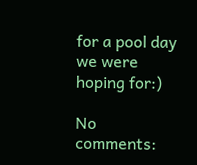for a pool day we were hoping for:)

No comments: